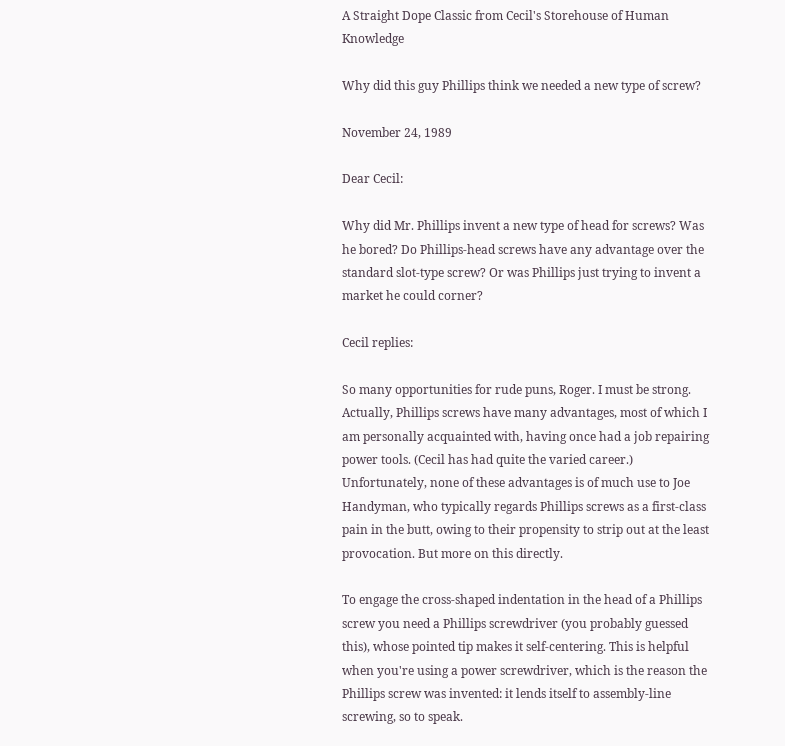A Straight Dope Classic from Cecil's Storehouse of Human Knowledge

Why did this guy Phillips think we needed a new type of screw?

November 24, 1989

Dear Cecil:

Why did Mr. Phillips invent a new type of head for screws? Was he bored? Do Phillips-head screws have any advantage over the standard slot-type screw? Or was Phillips just trying to invent a market he could corner?

Cecil replies:

So many opportunities for rude puns, Roger. I must be strong. Actually, Phillips screws have many advantages, most of which I am personally acquainted with, having once had a job repairing power tools. (Cecil has had quite the varied career.) Unfortunately, none of these advantages is of much use to Joe Handyman, who typically regards Phillips screws as a first-class pain in the butt, owing to their propensity to strip out at the least provocation. But more on this directly.

To engage the cross-shaped indentation in the head of a Phillips screw you need a Phillips screwdriver (you probably guessed this), whose pointed tip makes it self-centering. This is helpful when you're using a power screwdriver, which is the reason the Phillips screw was invented: it lends itself to assembly-line screwing, so to speak.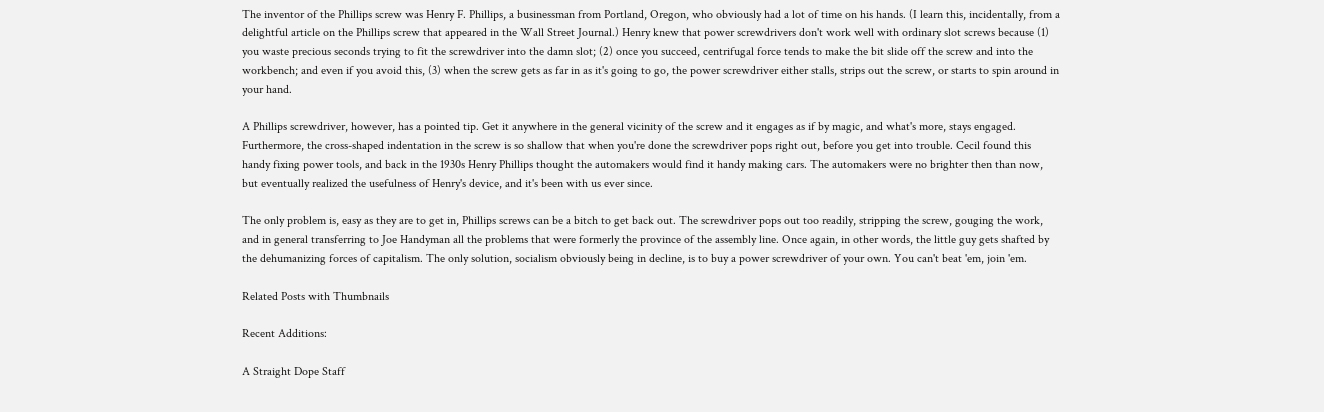The inventor of the Phillips screw was Henry F. Phillips, a businessman from Portland, Oregon, who obviously had a lot of time on his hands. (I learn this, incidentally, from a delightful article on the Phillips screw that appeared in the Wall Street Journal.) Henry knew that power screwdrivers don't work well with ordinary slot screws because (1) you waste precious seconds trying to fit the screwdriver into the damn slot; (2) once you succeed, centrifugal force tends to make the bit slide off the screw and into the workbench; and even if you avoid this, (3) when the screw gets as far in as it's going to go, the power screwdriver either stalls, strips out the screw, or starts to spin around in your hand.

A Phillips screwdriver, however, has a pointed tip. Get it anywhere in the general vicinity of the screw and it engages as if by magic, and what's more, stays engaged. Furthermore, the cross-shaped indentation in the screw is so shallow that when you're done the screwdriver pops right out, before you get into trouble. Cecil found this handy fixing power tools, and back in the 1930s Henry Phillips thought the automakers would find it handy making cars. The automakers were no brighter then than now, but eventually realized the usefulness of Henry's device, and it's been with us ever since.

The only problem is, easy as they are to get in, Phillips screws can be a bitch to get back out. The screwdriver pops out too readily, stripping the screw, gouging the work, and in general transferring to Joe Handyman all the problems that were formerly the province of the assembly line. Once again, in other words, the little guy gets shafted by the dehumanizing forces of capitalism. The only solution, socialism obviously being in decline, is to buy a power screwdriver of your own. You can't beat 'em, join 'em.

Related Posts with Thumbnails

Recent Additions:

A Straight Dope Staff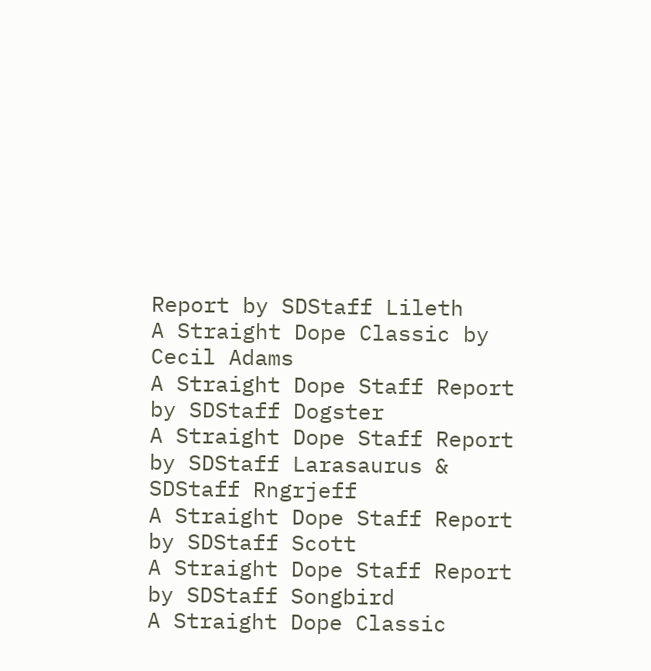Report by SDStaff Lileth
A Straight Dope Classic by Cecil Adams
A Straight Dope Staff Report by SDStaff Dogster
A Straight Dope Staff Report by SDStaff Larasaurus & SDStaff Rngrjeff
A Straight Dope Staff Report by SDStaff Scott
A Straight Dope Staff Report by SDStaff Songbird
A Straight Dope Classic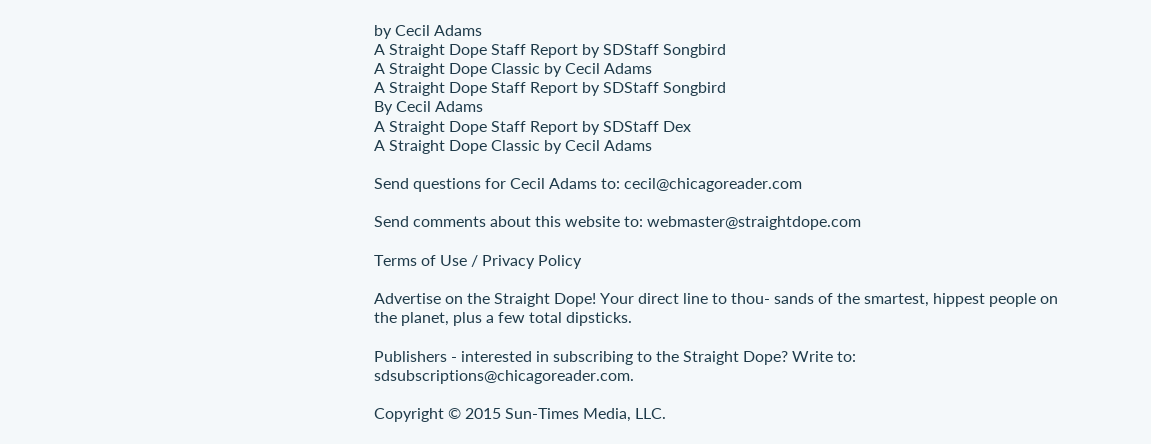by Cecil Adams
A Straight Dope Staff Report by SDStaff Songbird
A Straight Dope Classic by Cecil Adams
A Straight Dope Staff Report by SDStaff Songbird
By Cecil Adams
A Straight Dope Staff Report by SDStaff Dex
A Straight Dope Classic by Cecil Adams

Send questions for Cecil Adams to: cecil@chicagoreader.com

Send comments about this website to: webmaster@straightdope.com

Terms of Use / Privacy Policy

Advertise on the Straight Dope! Your direct line to thou- sands of the smartest, hippest people on the planet, plus a few total dipsticks.

Publishers - interested in subscribing to the Straight Dope? Write to: sdsubscriptions@chicagoreader.com.

Copyright © 2015 Sun-Times Media, LLC.